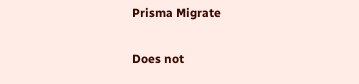Prisma Migrate

Does not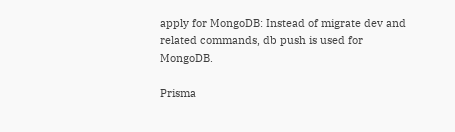apply for MongoDB: Instead of migrate dev and related commands, db push is used for MongoDB.

Prisma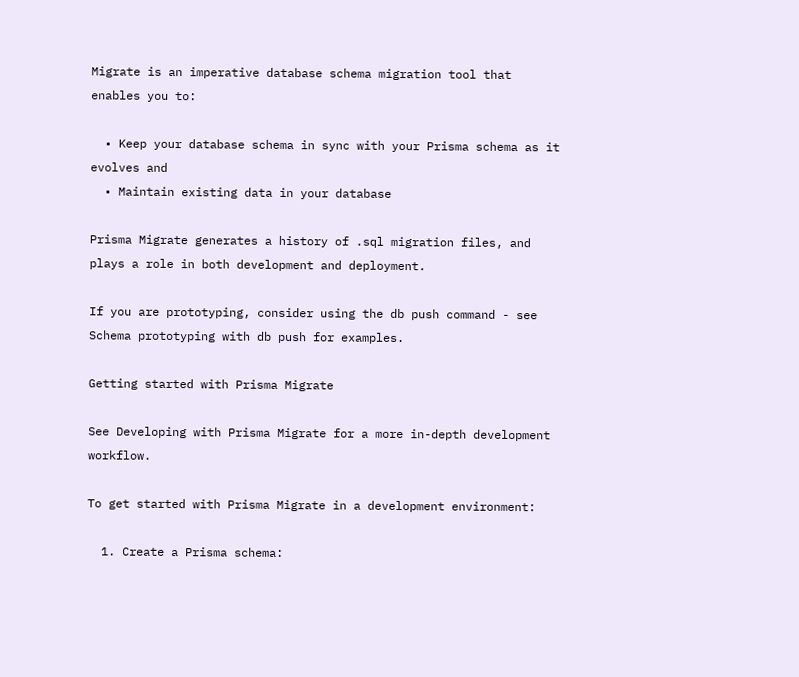Migrate is an imperative database schema migration tool that enables you to:

  • Keep your database schema in sync with your Prisma schema as it evolves and
  • Maintain existing data in your database

Prisma Migrate generates a history of .sql migration files, and plays a role in both development and deployment.

If you are prototyping, consider using the db push command - see Schema prototyping with db push for examples.

Getting started with Prisma Migrate

See Developing with Prisma Migrate for a more in-depth development workflow.

To get started with Prisma Migrate in a development environment:

  1. Create a Prisma schema: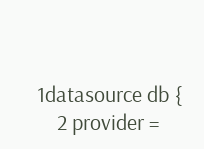1datasource db {
    2 provider =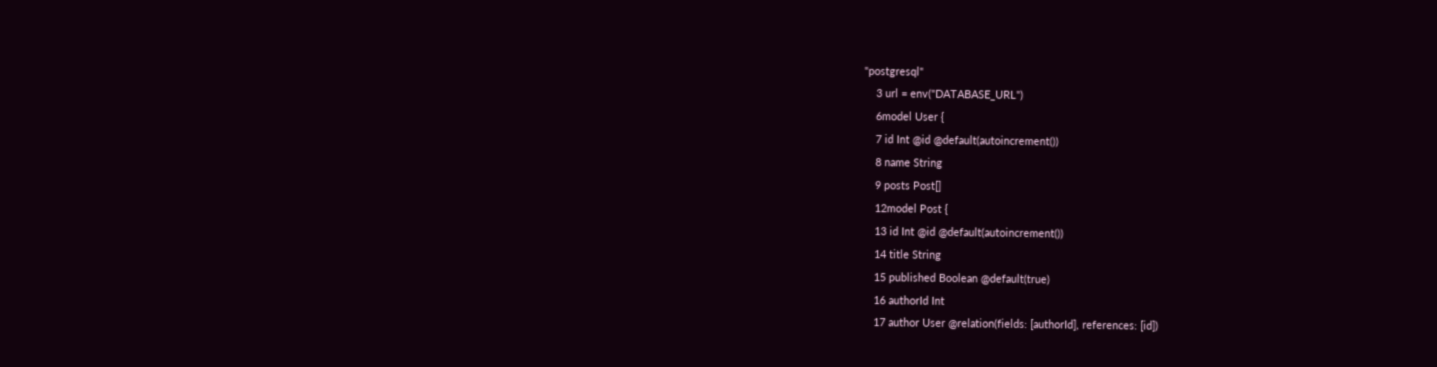"postgresql"
    3 url = env("DATABASE_URL")
    6model User {
    7 id Int @id @default(autoincrement())
    8 name String
    9 posts Post[]
    12model Post {
    13 id Int @id @default(autoincrement())
    14 title String
    15 published Boolean @default(true)
    16 authorId Int
    17 author User @relation(fields: [authorId], references: [id])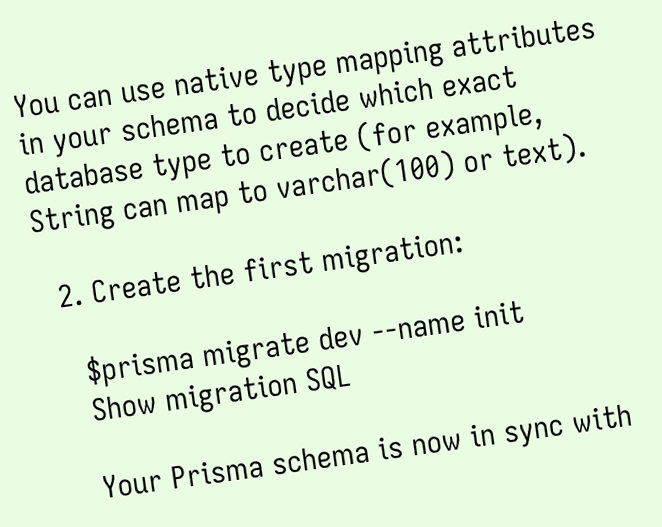You can use native type mapping attributes in your schema to decide which exact database type to create (for example, String can map to varchar(100) or text).

  2. Create the first migration:

    $prisma migrate dev --name init
    Show migration SQL

    Your Prisma schema is now in sync with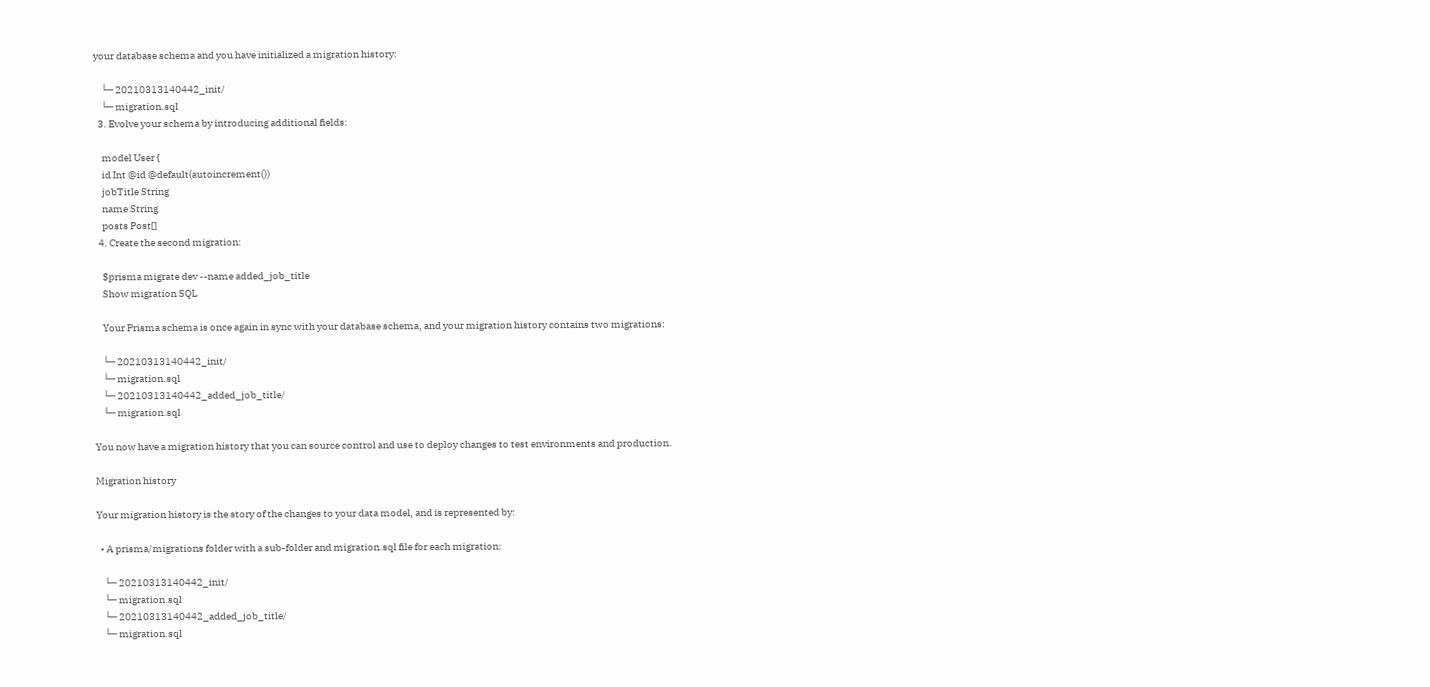your database schema and you have initialized a migration history:

    └─ 20210313140442_init/
    └─ migration.sql
  3. Evolve your schema by introducing additional fields:

    model User {
    id Int @id @default(autoincrement())
    jobTitle String
    name String
    posts Post[]
  4. Create the second migration:

    $prisma migrate dev --name added_job_title
    Show migration SQL

    Your Prisma schema is once again in sync with your database schema, and your migration history contains two migrations:

    └─ 20210313140442_init/
    └─ migration.sql
    └─ 20210313140442_added_job_title/
    └─ migration.sql

You now have a migration history that you can source control and use to deploy changes to test environments and production.

Migration history

Your migration history is the story of the changes to your data model, and is represented by:

  • A prisma/migrations folder with a sub-folder and migration.sql file for each migration:

    └─ 20210313140442_init/
    └─ migration.sql
    └─ 20210313140442_added_job_title/
    └─ migration.sql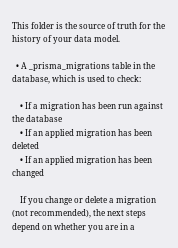This folder is the source of truth for the history of your data model.

  • A _prisma_migrations table in the database, which is used to check:

    • If a migration has been run against the database
    • If an applied migration has been deleted
    • If an applied migration has been changed

    If you change or delete a migration (not recommended), the next steps depend on whether you are in a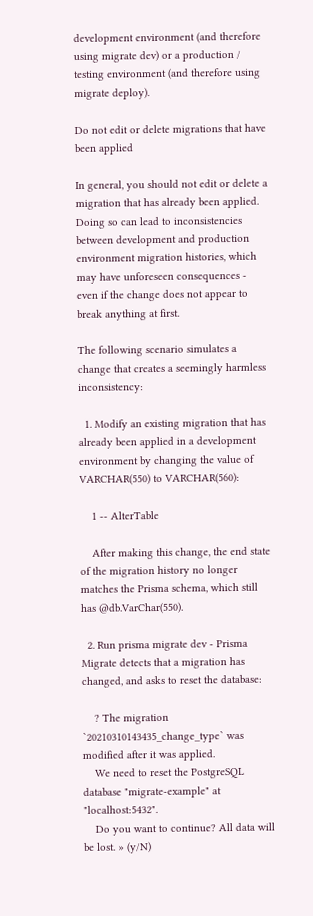development environment (and therefore using migrate dev) or a production / testing environment (and therefore using migrate deploy).

Do not edit or delete migrations that have been applied

In general, you should not edit or delete a migration that has already been applied. Doing so can lead to inconsistencies between development and production environment migration histories, which may have unforeseen consequences - even if the change does not appear to break anything at first.

The following scenario simulates a change that creates a seemingly harmless inconsistency:

  1. Modify an existing migration that has already been applied in a development environment by changing the value of VARCHAR(550) to VARCHAR(560):

    1 -- AlterTable

    After making this change, the end state of the migration history no longer matches the Prisma schema, which still has @db.VarChar(550).

  2. Run prisma migrate dev - Prisma Migrate detects that a migration has changed, and asks to reset the database:

    ? The migration `20210310143435_change_type` was modified after it was applied.
    We need to reset the PostgreSQL database "migrate-example" at "localhost:5432".
    Do you want to continue? All data will be lost. » (y/N)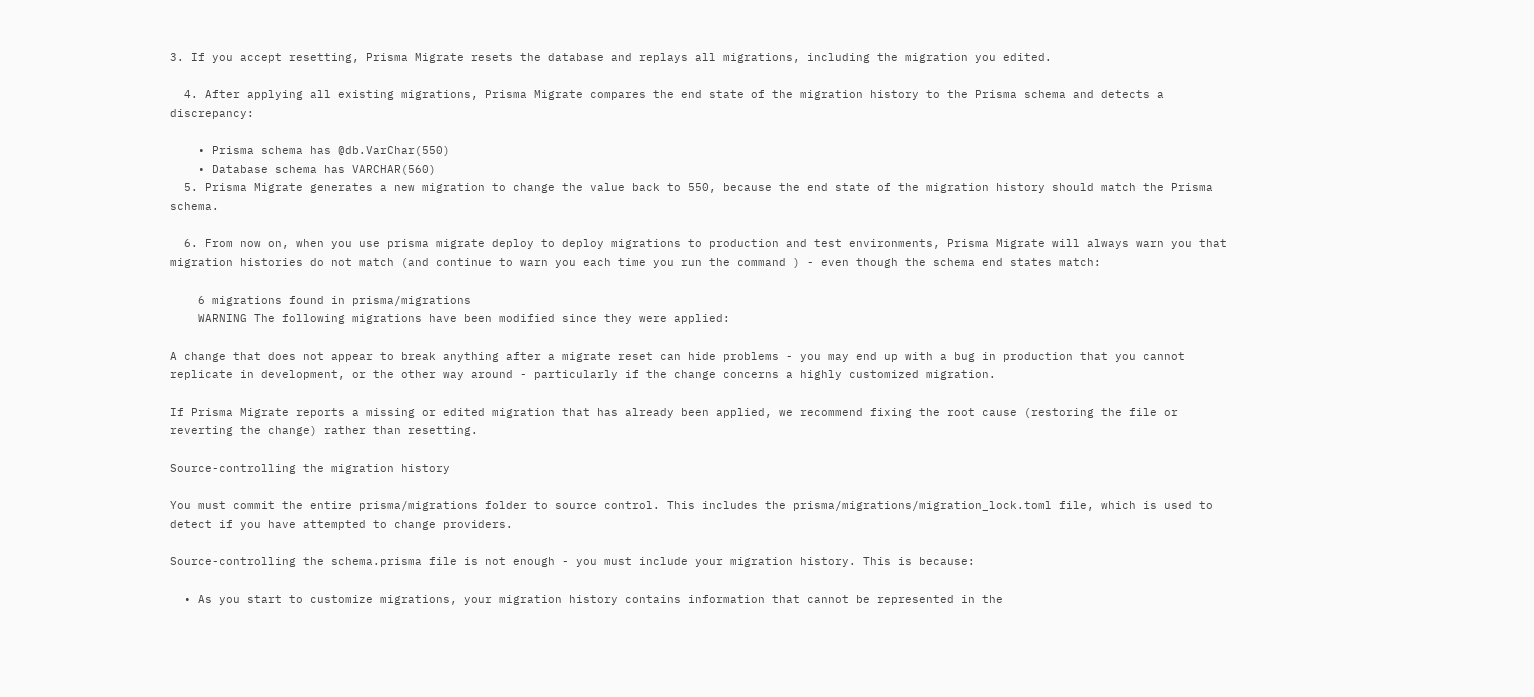3. If you accept resetting, Prisma Migrate resets the database and replays all migrations, including the migration you edited.

  4. After applying all existing migrations, Prisma Migrate compares the end state of the migration history to the Prisma schema and detects a discrepancy:

    • Prisma schema has @db.VarChar(550)
    • Database schema has VARCHAR(560)
  5. Prisma Migrate generates a new migration to change the value back to 550, because the end state of the migration history should match the Prisma schema.

  6. From now on, when you use prisma migrate deploy to deploy migrations to production and test environments, Prisma Migrate will always warn you that migration histories do not match (and continue to warn you each time you run the command ) - even though the schema end states match:

    6 migrations found in prisma/migrations
    WARNING The following migrations have been modified since they were applied:

A change that does not appear to break anything after a migrate reset can hide problems - you may end up with a bug in production that you cannot replicate in development, or the other way around - particularly if the change concerns a highly customized migration.

If Prisma Migrate reports a missing or edited migration that has already been applied, we recommend fixing the root cause (restoring the file or reverting the change) rather than resetting.

Source-controlling the migration history

You must commit the entire prisma/migrations folder to source control. This includes the prisma/migrations/migration_lock.toml file, which is used to detect if you have attempted to change providers.

Source-controlling the schema.prisma file is not enough - you must include your migration history. This is because:

  • As you start to customize migrations, your migration history contains information that cannot be represented in the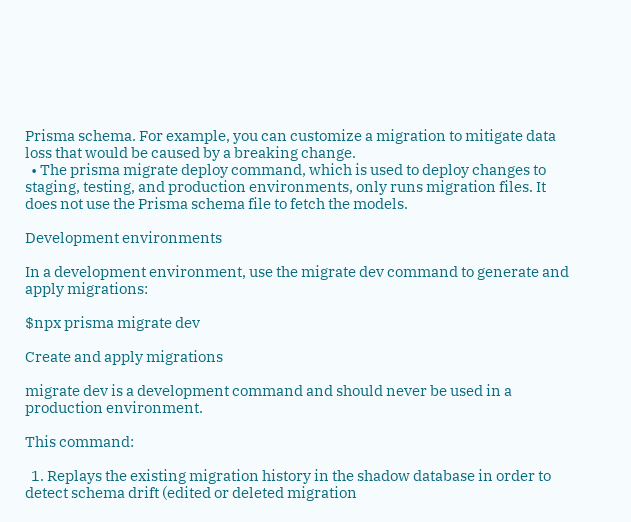Prisma schema. For example, you can customize a migration to mitigate data loss that would be caused by a breaking change.
  • The prisma migrate deploy command, which is used to deploy changes to staging, testing, and production environments, only runs migration files. It does not use the Prisma schema file to fetch the models.

Development environments

In a development environment, use the migrate dev command to generate and apply migrations:

$npx prisma migrate dev

Create and apply migrations

migrate dev is a development command and should never be used in a production environment.

This command:

  1. Replays the existing migration history in the shadow database in order to detect schema drift (edited or deleted migration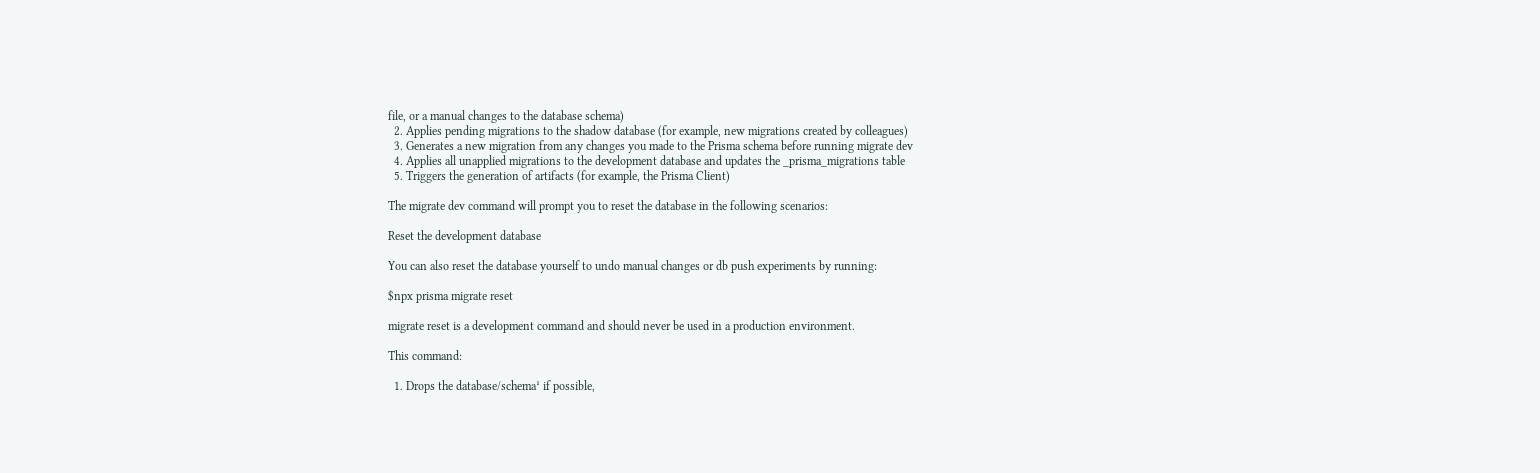file, or a manual changes to the database schema)
  2. Applies pending migrations to the shadow database (for example, new migrations created by colleagues)
  3. Generates a new migration from any changes you made to the Prisma schema before running migrate dev
  4. Applies all unapplied migrations to the development database and updates the _prisma_migrations table
  5. Triggers the generation of artifacts (for example, the Prisma Client)

The migrate dev command will prompt you to reset the database in the following scenarios:

Reset the development database

You can also reset the database yourself to undo manual changes or db push experiments by running:

$npx prisma migrate reset

migrate reset is a development command and should never be used in a production environment.

This command:

  1. Drops the database/schema¹ if possible,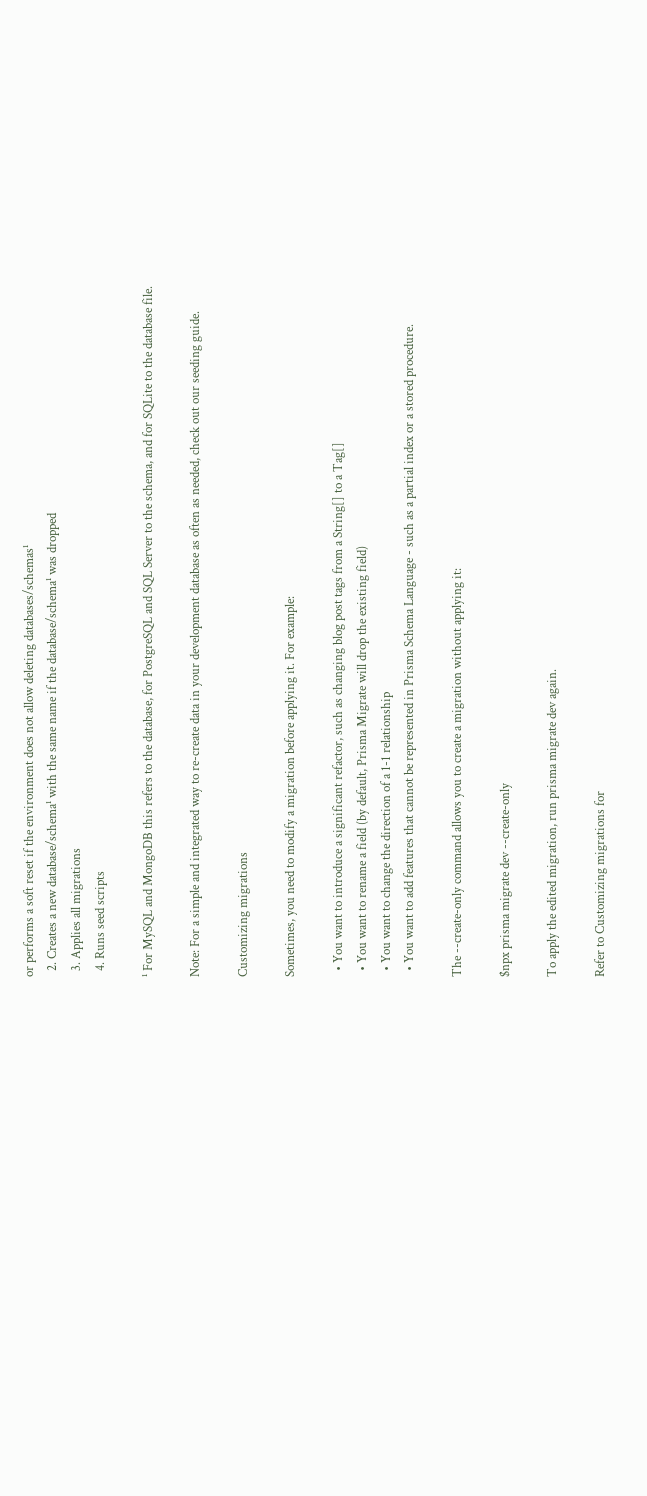or performs a soft reset if the environment does not allow deleting databases/schemas¹
  2. Creates a new database/schema¹ with the same name if the database/schema¹ was dropped
  3. Applies all migrations
  4. Runs seed scripts

¹ For MySQL and MongoDB this refers to the database, for PostgreSQL and SQL Server to the schema, and for SQLite to the database file.

Note: For a simple and integrated way to re-create data in your development database as often as needed, check out our seeding guide.

Customizing migrations

Sometimes, you need to modify a migration before applying it. For example:

  • You want to introduce a significant refactor, such as changing blog post tags from a String[] to a Tag[]
  • You want to rename a field (by default, Prisma Migrate will drop the existing field)
  • You want to change the direction of a 1-1 relationship
  • You want to add features that cannot be represented in Prisma Schema Language - such as a partial index or a stored procedure.

The --create-only command allows you to create a migration without applying it:

$npx prisma migrate dev --create-only

To apply the edited migration, run prisma migrate dev again.

Refer to Customizing migrations for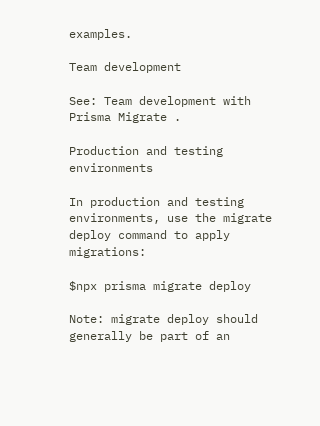examples.

Team development

See: Team development with Prisma Migrate .

Production and testing environments

In production and testing environments, use the migrate deploy command to apply migrations:

$npx prisma migrate deploy

Note: migrate deploy should generally be part of an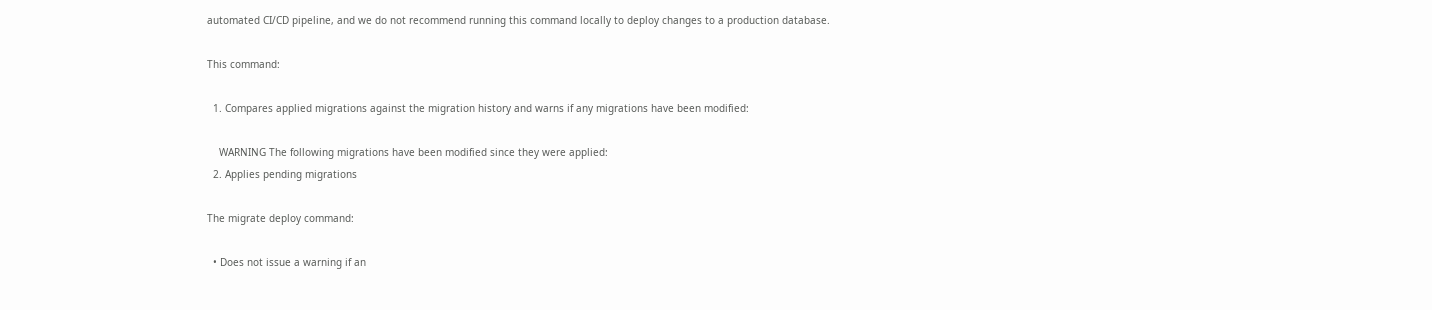automated CI/CD pipeline, and we do not recommend running this command locally to deploy changes to a production database.

This command:

  1. Compares applied migrations against the migration history and warns if any migrations have been modified:

    WARNING The following migrations have been modified since they were applied:
  2. Applies pending migrations

The migrate deploy command:

  • Does not issue a warning if an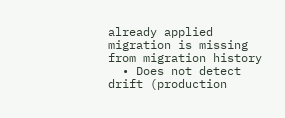already applied migration is missing from migration history
  • Does not detect drift (production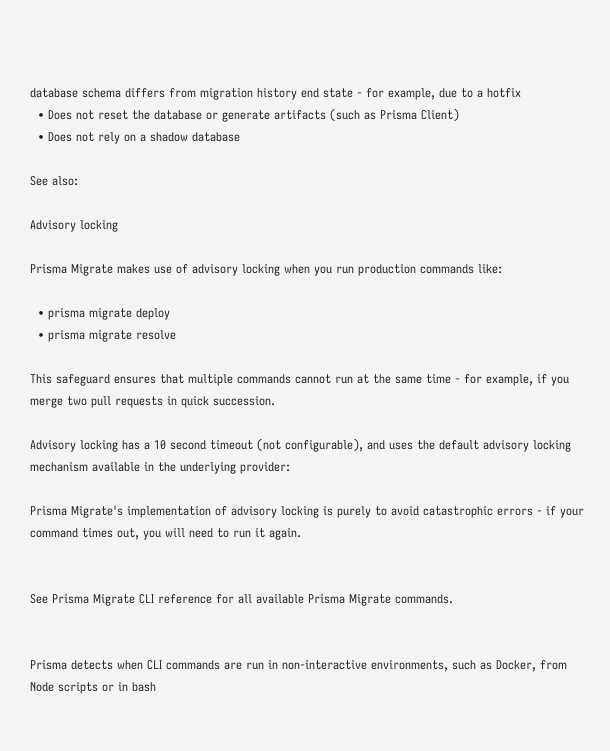database schema differs from migration history end state - for example, due to a hotfix
  • Does not reset the database or generate artifacts (such as Prisma Client)
  • Does not rely on a shadow database

See also:

Advisory locking

Prisma Migrate makes use of advisory locking when you run production commands like:

  • prisma migrate deploy
  • prisma migrate resolve

This safeguard ensures that multiple commands cannot run at the same time - for example, if you merge two pull requests in quick succession.

Advisory locking has a 10 second timeout (not configurable), and uses the default advisory locking mechanism available in the underlying provider:

Prisma Migrate's implementation of advisory locking is purely to avoid catastrophic errors - if your command times out, you will need to run it again.


See Prisma Migrate CLI reference for all available Prisma Migrate commands.


Prisma detects when CLI commands are run in non-interactive environments, such as Docker, from Node scripts or in bash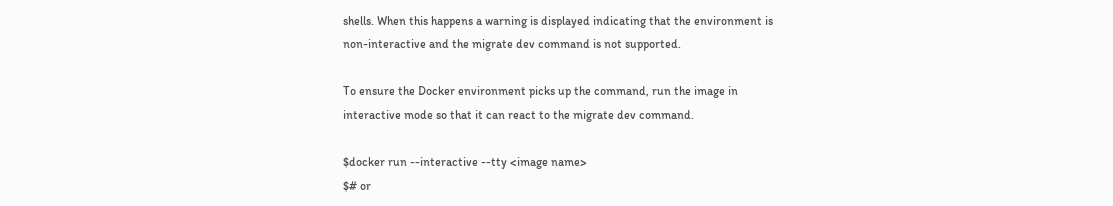shells. When this happens a warning is displayed indicating that the environment is non-interactive and the migrate dev command is not supported.

To ensure the Docker environment picks up the command, run the image in interactive mode so that it can react to the migrate dev command.

$docker run --interactive --tty <image name>
$# or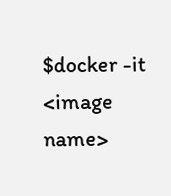$docker -it <image name>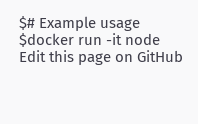$# Example usage
$docker run -it node
Edit this page on GitHub